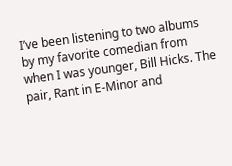I’ve been listening to two albums by my favorite comedian from when I was younger, Bill Hicks. The pair, Rant in E-Minor and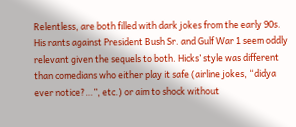Relentless, are both filled with dark jokes from the early 90s. His rants against President Bush Sr. and Gulf War 1 seem oddly relevant given the sequels to both. Hicks’ style was different than comedians who either play it safe (airline jokes, “didya ever notice?…”, etc.) or aim to shock without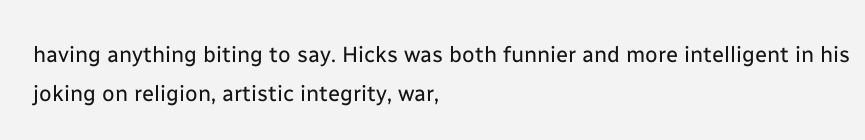having anything biting to say. Hicks was both funnier and more intelligent in his joking on religion, artistic integrity, war,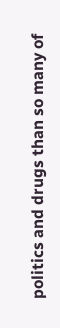politics and drugs than so many of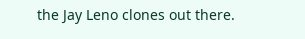the Jay Leno clones out there.